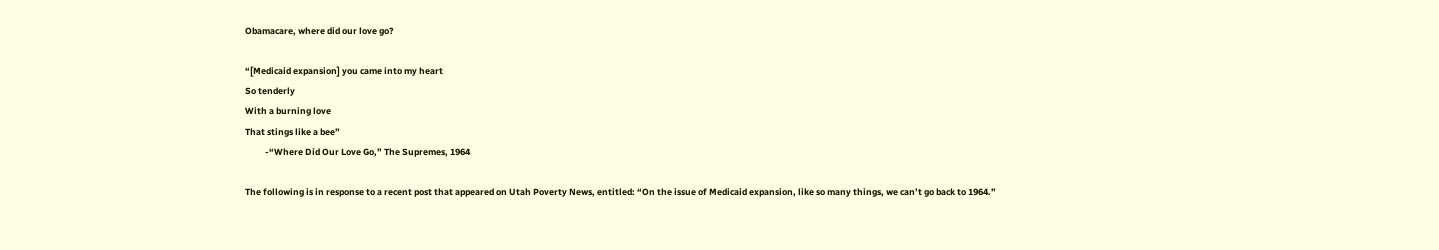Obamacare, where did our love go?

“[Medicaid expansion] you came into my heart
So tenderly
With a burning love
That stings like a bee”
          -“Where Did Our Love Go,” The Supremes, 1964

The following is in response to a recent post that appeared on Utah Poverty News, entitled: “On the issue of Medicaid expansion, like so many things, we can’t go back to 1964.”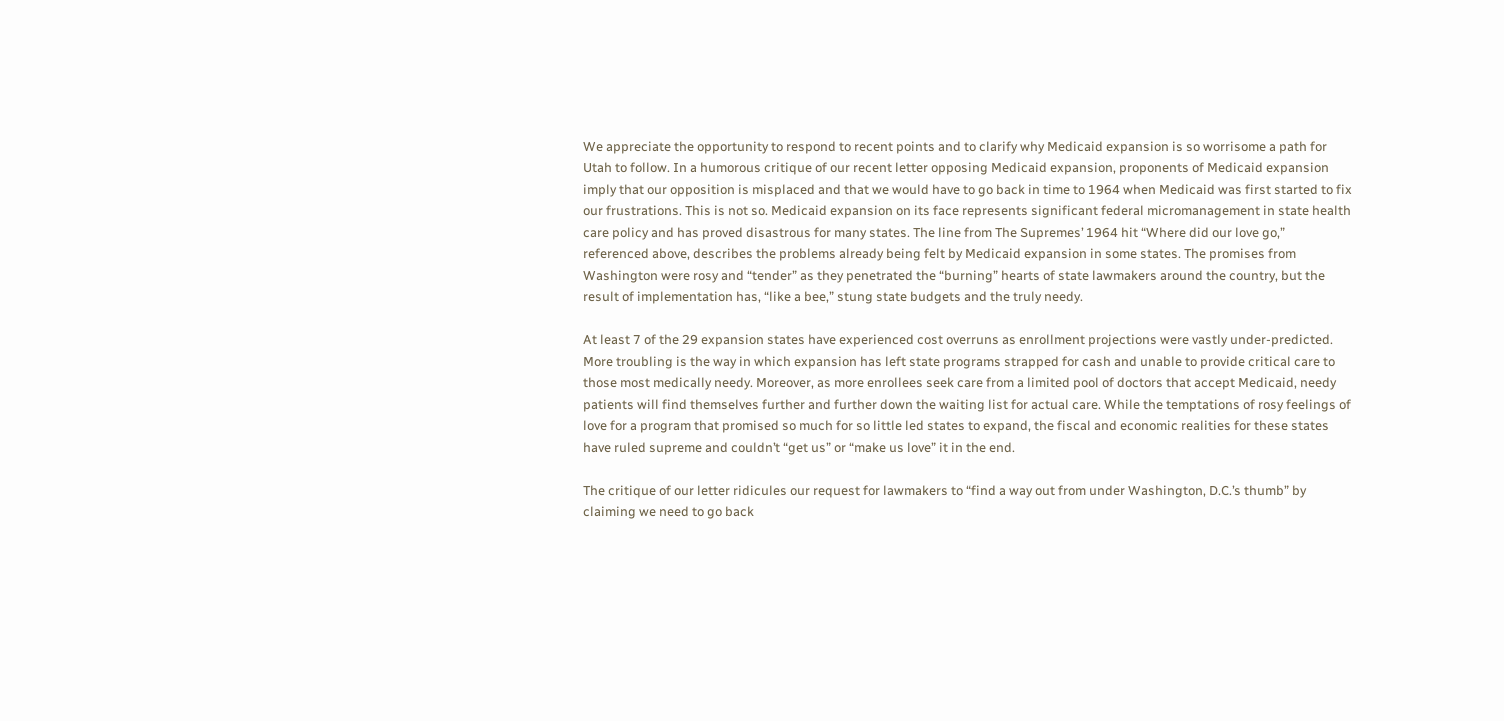We appreciate the opportunity to respond to recent points and to clarify why Medicaid expansion is so worrisome a path for Utah to follow. In a humorous critique of our recent letter opposing Medicaid expansion, proponents of Medicaid expansion imply that our opposition is misplaced and that we would have to go back in time to 1964 when Medicaid was first started to fix our frustrations. This is not so. Medicaid expansion on its face represents significant federal micromanagement in state health care policy and has proved disastrous for many states. The line from The Supremes’ 1964 hit “Where did our love go,” referenced above, describes the problems already being felt by Medicaid expansion in some states. The promises from Washington were rosy and “tender” as they penetrated the “burning” hearts of state lawmakers around the country, but the result of implementation has, “like a bee,” stung state budgets and the truly needy.

At least 7 of the 29 expansion states have experienced cost overruns as enrollment projections were vastly under-predicted. More troubling is the way in which expansion has left state programs strapped for cash and unable to provide critical care to those most medically needy. Moreover, as more enrollees seek care from a limited pool of doctors that accept Medicaid, needy patients will find themselves further and further down the waiting list for actual care. While the temptations of rosy feelings of love for a program that promised so much for so little led states to expand, the fiscal and economic realities for these states have ruled supreme and couldn’t “get us” or “make us love” it in the end.

The critique of our letter ridicules our request for lawmakers to “find a way out from under Washington, D.C.’s thumb” by claiming we need to go back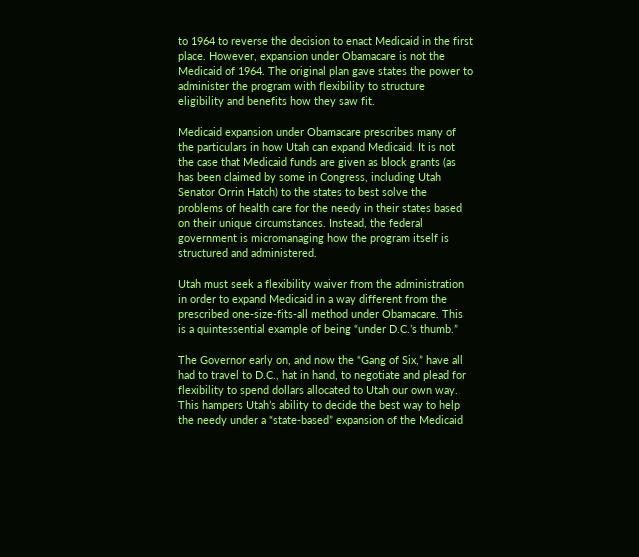to 1964 to reverse the decision to enact Medicaid in the first place. However, expansion under Obamacare is not the Medicaid of 1964. The original plan gave states the power to administer the program with flexibility to structure eligibility and benefits how they saw fit.

Medicaid expansion under Obamacare prescribes many of the particulars in how Utah can expand Medicaid. It is not the case that Medicaid funds are given as block grants (as has been claimed by some in Congress, including Utah Senator Orrin Hatch) to the states to best solve the problems of health care for the needy in their states based on their unique circumstances. Instead, the federal government is micromanaging how the program itself is structured and administered.

Utah must seek a flexibility waiver from the administration in order to expand Medicaid in a way different from the prescribed one-size-fits-all method under Obamacare. This is a quintessential example of being “under D.C.’s thumb.”

The Governor early on, and now the “Gang of Six,” have all had to travel to D.C., hat in hand, to negotiate and plead for flexibility to spend dollars allocated to Utah our own way. This hampers Utah’s ability to decide the best way to help the needy under a “state-based” expansion of the Medicaid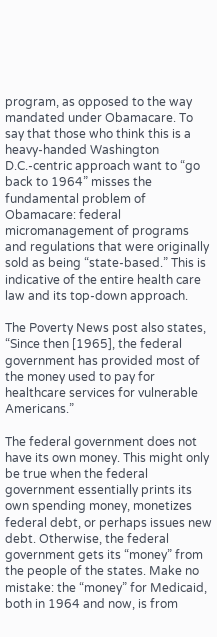program, as opposed to the way mandated under Obamacare. To say that those who think this is a heavy-handed Washington D.C.-centric approach want to “go back to 1964” misses the fundamental problem of Obamacare: federal micromanagement of programs and regulations that were originally sold as being “state-based.” This is indicative of the entire health care law and its top-down approach.

The Poverty News post also states, “Since then [1965], the federal government has provided most of the money used to pay for healthcare services for vulnerable Americans.”

The federal government does not have its own money. This might only be true when the federal government essentially prints its own spending money, monetizes federal debt, or perhaps issues new debt. Otherwise, the federal government gets its “money” from the people of the states. Make no mistake: the “money” for Medicaid, both in 1964 and now, is from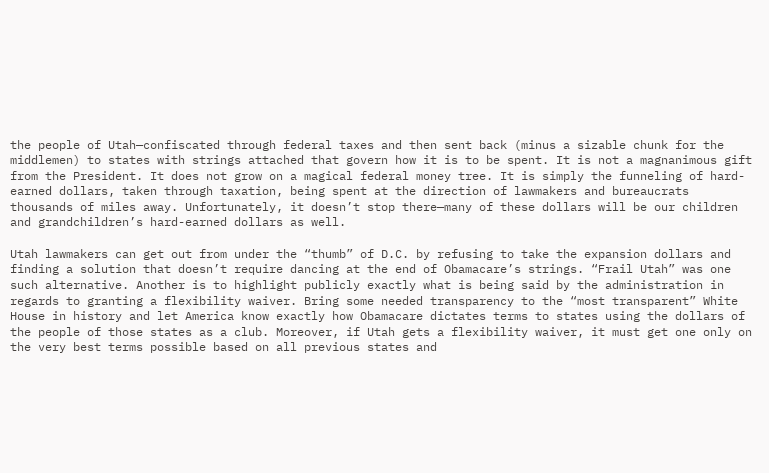the people of Utah—confiscated through federal taxes and then sent back (minus a sizable chunk for the middlemen) to states with strings attached that govern how it is to be spent. It is not a magnanimous gift from the President. It does not grow on a magical federal money tree. It is simply the funneling of hard-earned dollars, taken through taxation, being spent at the direction of lawmakers and bureaucrats thousands of miles away. Unfortunately, it doesn’t stop there—many of these dollars will be our children and grandchildren’s hard-earned dollars as well.

Utah lawmakers can get out from under the “thumb” of D.C. by refusing to take the expansion dollars and finding a solution that doesn’t require dancing at the end of Obamacare’s strings. “Frail Utah” was one such alternative. Another is to highlight publicly exactly what is being said by the administration in regards to granting a flexibility waiver. Bring some needed transparency to the “most transparent” White House in history and let America know exactly how Obamacare dictates terms to states using the dollars of the people of those states as a club. Moreover, if Utah gets a flexibility waiver, it must get one only on the very best terms possible based on all previous states and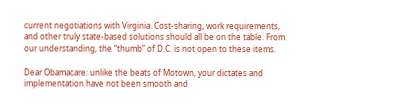current negotiations with Virginia. Cost-sharing, work requirements, and other truly state-based solutions should all be on the table. From our understanding, the “thumb” of D.C. is not open to these items.

Dear Obamacare: unlike the beats of Motown, your dictates and implementation have not been smooth and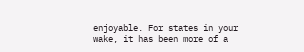enjoyable. For states in your wake, it has been more of a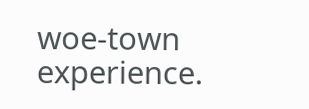woe-town experience.